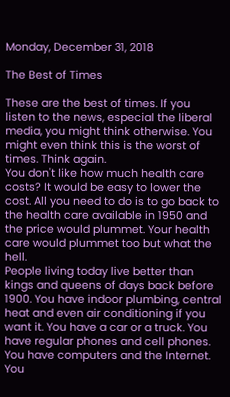Monday, December 31, 2018

The Best of Times

These are the best of times. If you listen to the news, especial the liberal media, you might think otherwise. You might even think this is the worst of times. Think again.
You don't like how much health care costs? It would be easy to lower the cost. All you need to do is to go back to the health care available in 1950 and the price would plummet. Your health care would plummet too but what the hell.
People living today live better than kings and queens of days back before 1900. You have indoor plumbing, central heat and even air conditioning if you want it. You have a car or a truck. You have regular phones and cell phones. You have computers and the Internet. You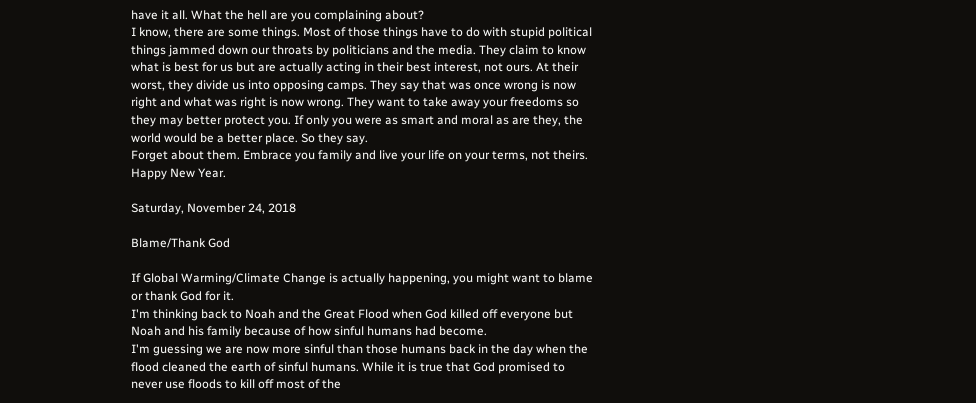have it all. What the hell are you complaining about?
I know, there are some things. Most of those things have to do with stupid political things jammed down our throats by politicians and the media. They claim to know what is best for us but are actually acting in their best interest, not ours. At their worst, they divide us into opposing camps. They say that was once wrong is now right and what was right is now wrong. They want to take away your freedoms so they may better protect you. If only you were as smart and moral as are they, the world would be a better place. So they say.
Forget about them. Embrace you family and live your life on your terms, not theirs. Happy New Year.

Saturday, November 24, 2018

Blame/Thank God

If Global Warming/Climate Change is actually happening, you might want to blame or thank God for it.
I'm thinking back to Noah and the Great Flood when God killed off everyone but Noah and his family because of how sinful humans had become.
I'm guessing we are now more sinful than those humans back in the day when the flood cleaned the earth of sinful humans. While it is true that God promised to never use floods to kill off most of the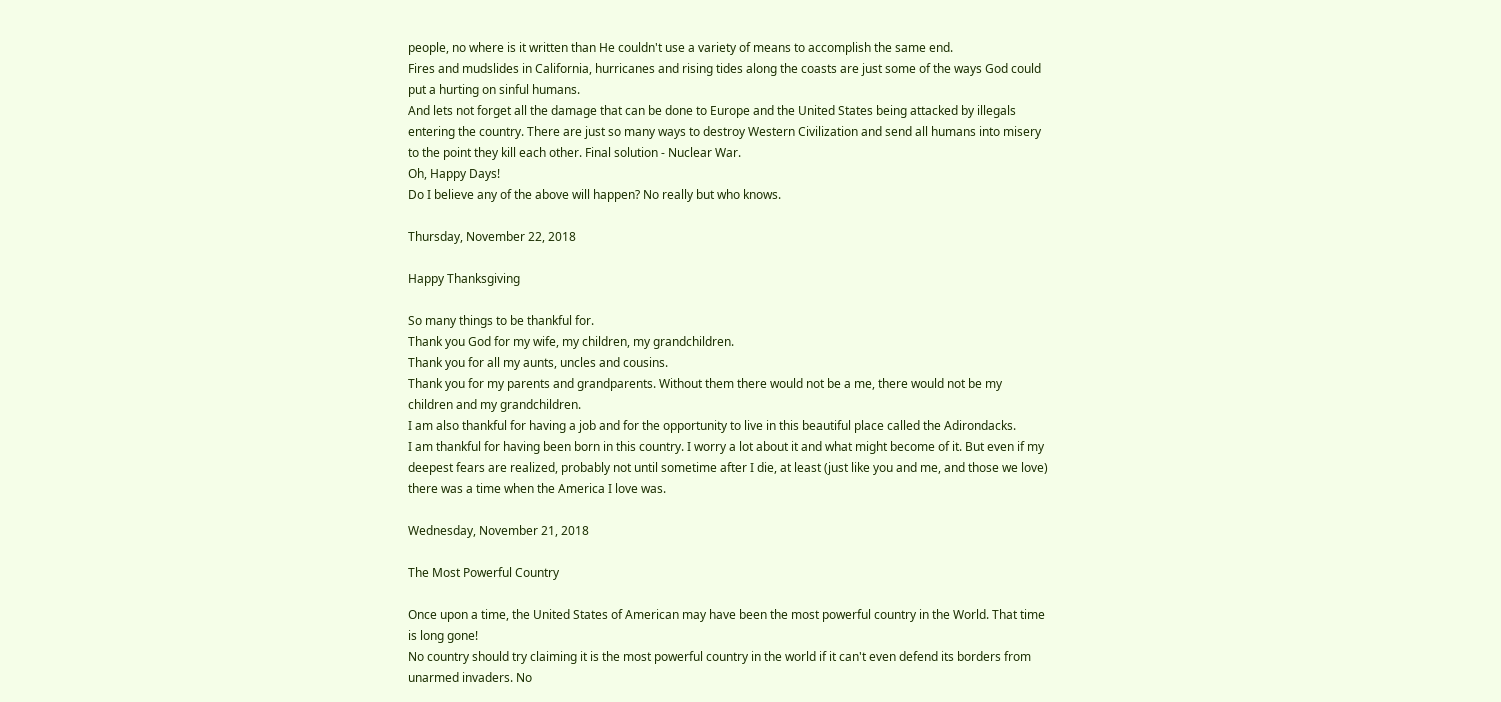people, no where is it written than He couldn't use a variety of means to accomplish the same end.
Fires and mudslides in California, hurricanes and rising tides along the coasts are just some of the ways God could put a hurting on sinful humans.
And lets not forget all the damage that can be done to Europe and the United States being attacked by illegals entering the country. There are just so many ways to destroy Western Civilization and send all humans into misery to the point they kill each other. Final solution - Nuclear War.
Oh, Happy Days!
Do I believe any of the above will happen? No really but who knows.

Thursday, November 22, 2018

Happy Thanksgiving

So many things to be thankful for.
Thank you God for my wife, my children, my grandchildren.
Thank you for all my aunts, uncles and cousins.
Thank you for my parents and grandparents. Without them there would not be a me, there would not be my children and my grandchildren.
I am also thankful for having a job and for the opportunity to live in this beautiful place called the Adirondacks.
I am thankful for having been born in this country. I worry a lot about it and what might become of it. But even if my deepest fears are realized, probably not until sometime after I die, at least (just like you and me, and those we love) there was a time when the America I love was.

Wednesday, November 21, 2018

The Most Powerful Country

Once upon a time, the United States of American may have been the most powerful country in the World. That time is long gone!
No country should try claiming it is the most powerful country in the world if it can't even defend its borders from unarmed invaders. No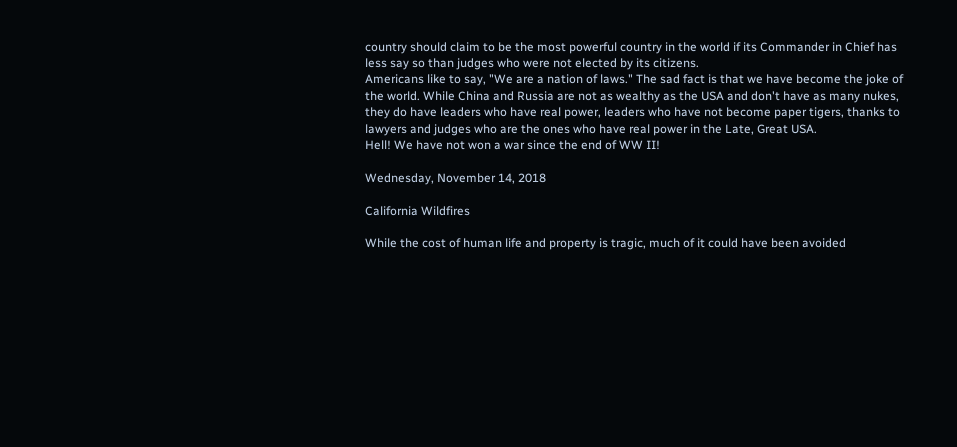country should claim to be the most powerful country in the world if its Commander in Chief has less say so than judges who were not elected by its citizens.
Americans like to say, "We are a nation of laws." The sad fact is that we have become the joke of the world. While China and Russia are not as wealthy as the USA and don't have as many nukes, they do have leaders who have real power, leaders who have not become paper tigers, thanks to lawyers and judges who are the ones who have real power in the Late, Great USA.
Hell! We have not won a war since the end of WW II!

Wednesday, November 14, 2018

California Wildfires

While the cost of human life and property is tragic, much of it could have been avoided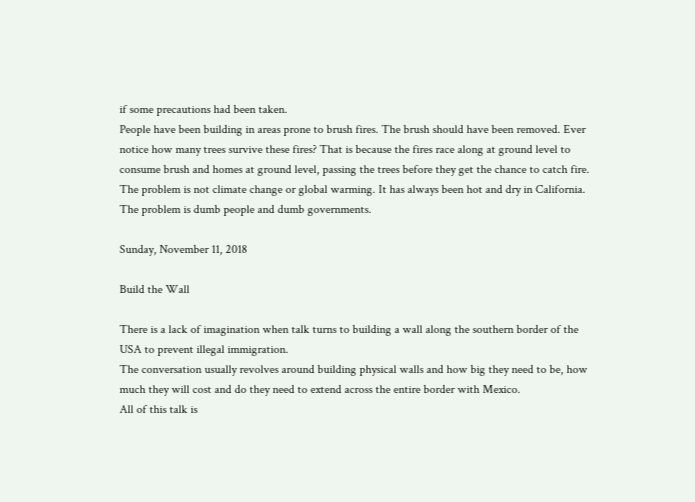if some precautions had been taken.
People have been building in areas prone to brush fires. The brush should have been removed. Ever notice how many trees survive these fires? That is because the fires race along at ground level to consume brush and homes at ground level, passing the trees before they get the chance to catch fire.
The problem is not climate change or global warming. It has always been hot and dry in California. The problem is dumb people and dumb governments.

Sunday, November 11, 2018

Build the Wall

There is a lack of imagination when talk turns to building a wall along the southern border of the USA to prevent illegal immigration.
The conversation usually revolves around building physical walls and how big they need to be, how much they will cost and do they need to extend across the entire border with Mexico.
All of this talk is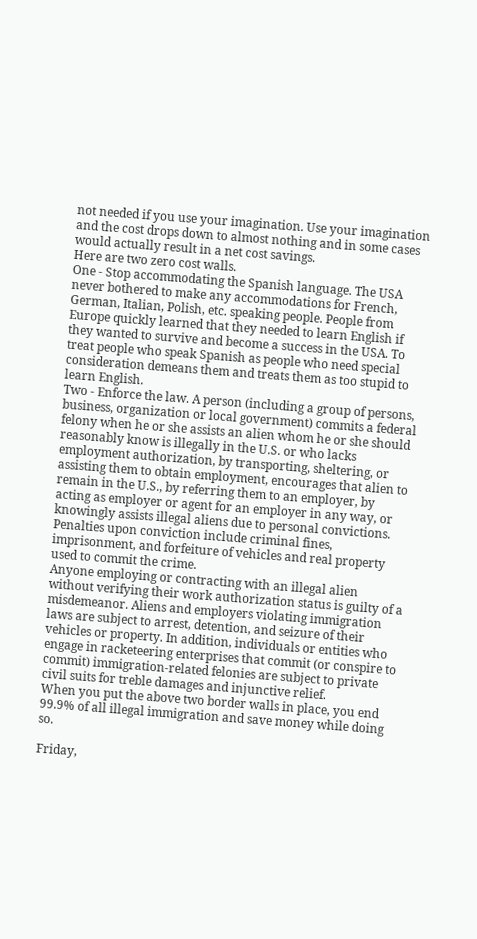not needed if you use your imagination. Use your imagination and the cost drops down to almost nothing and in some cases would actually result in a net cost savings.
Here are two zero cost walls.
One - Stop accommodating the Spanish language. The USA never bothered to make any accommodations for French, German, Italian, Polish, etc. speaking people. People from Europe quickly learned that they needed to learn English if they wanted to survive and become a success in the USA. To treat people who speak Spanish as people who need special consideration demeans them and treats them as too stupid to learn English.
Two - Enforce the law. A person (including a group of persons, business, organization or local government) commits a federal felony when he or she assists an alien whom he or she should reasonably know is illegally in the U.S. or who lacks employment authorization, by transporting, sheltering, or assisting them to obtain employment, encourages that alien to remain in the U.S., by referring them to an employer, by acting as employer or agent for an employer in any way, or knowingly assists illegal aliens due to personal convictions.
Penalties upon conviction include criminal fines, imprisonment, and forfeiture of vehicles and real property used to commit the crime.
Anyone employing or contracting with an illegal alien without verifying their work authorization status is guilty of a misdemeanor. Aliens and employers violating immigration laws are subject to arrest, detention, and seizure of their vehicles or property. In addition, individuals or entities who engage in racketeering enterprises that commit (or conspire to commit) immigration-related felonies are subject to private civil suits for treble damages and injunctive relief.
When you put the above two border walls in place, you end 99.9% of all illegal immigration and save money while doing so.

Friday,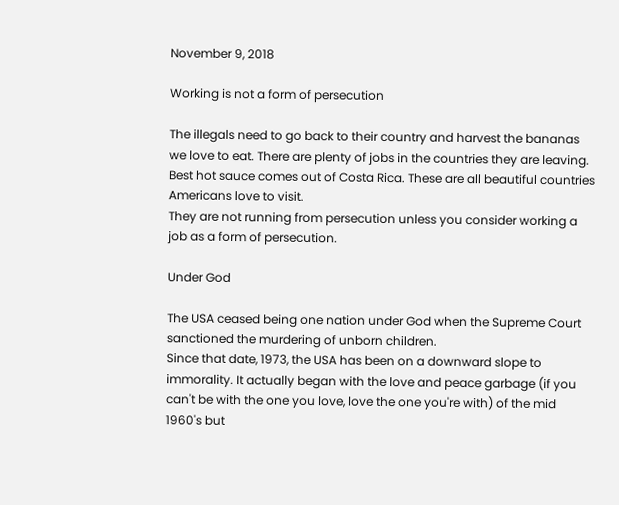November 9, 2018

Working is not a form of persecution

The illegals need to go back to their country and harvest the bananas we love to eat. There are plenty of jobs in the countries they are leaving. Best hot sauce comes out of Costa Rica. These are all beautiful countries Americans love to visit.
They are not running from persecution unless you consider working a job as a form of persecution.

Under God

The USA ceased being one nation under God when the Supreme Court sanctioned the murdering of unborn children.
Since that date, 1973, the USA has been on a downward slope to immorality. It actually began with the love and peace garbage (if you can't be with the one you love, love the one you're with) of the mid 1960's but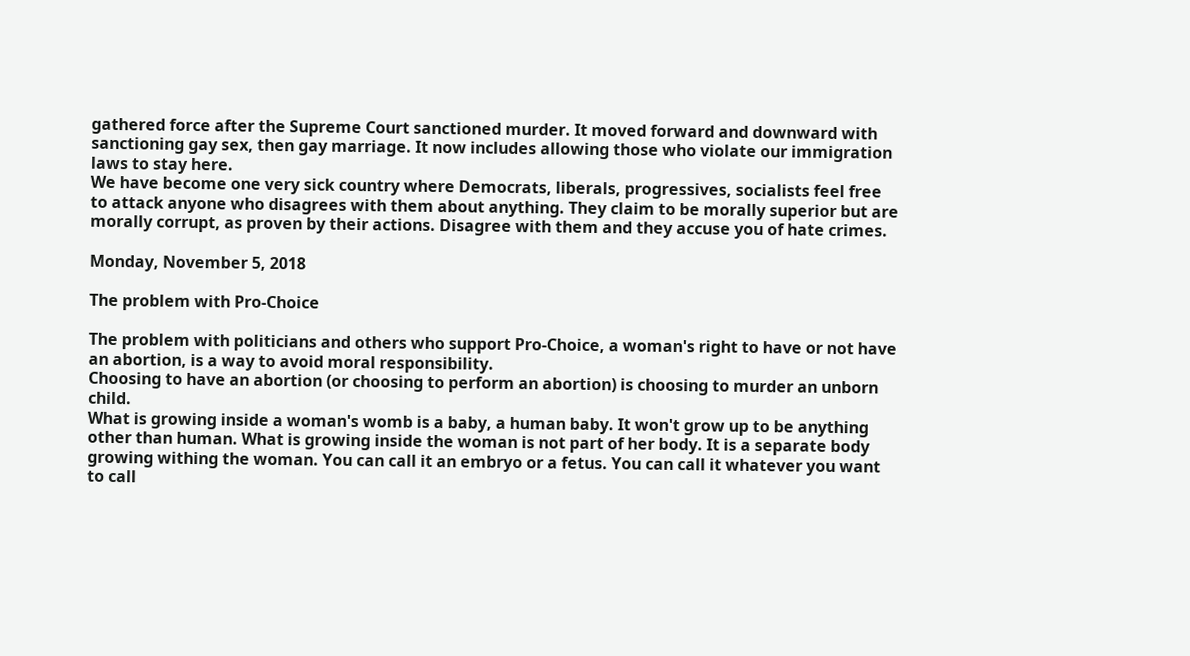gathered force after the Supreme Court sanctioned murder. It moved forward and downward with sanctioning gay sex, then gay marriage. It now includes allowing those who violate our immigration laws to stay here.
We have become one very sick country where Democrats, liberals, progressives, socialists feel free to attack anyone who disagrees with them about anything. They claim to be morally superior but are morally corrupt, as proven by their actions. Disagree with them and they accuse you of hate crimes.

Monday, November 5, 2018

The problem with Pro-Choice

The problem with politicians and others who support Pro-Choice, a woman's right to have or not have an abortion, is a way to avoid moral responsibility.
Choosing to have an abortion (or choosing to perform an abortion) is choosing to murder an unborn child.
What is growing inside a woman's womb is a baby, a human baby. It won't grow up to be anything other than human. What is growing inside the woman is not part of her body. It is a separate body growing withing the woman. You can call it an embryo or a fetus. You can call it whatever you want to call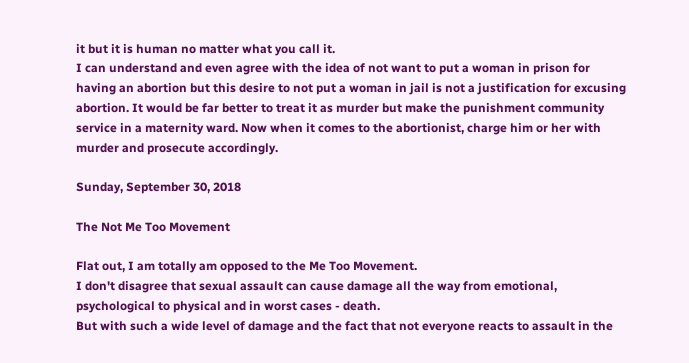it but it is human no matter what you call it.
I can understand and even agree with the idea of not want to put a woman in prison for having an abortion but this desire to not put a woman in jail is not a justification for excusing abortion. It would be far better to treat it as murder but make the punishment community service in a maternity ward. Now when it comes to the abortionist, charge him or her with murder and prosecute accordingly.

Sunday, September 30, 2018

The Not Me Too Movement

Flat out, I am totally am opposed to the Me Too Movement.
I don't disagree that sexual assault can cause damage all the way from emotional, psychological to physical and in worst cases - death.
But with such a wide level of damage and the fact that not everyone reacts to assault in the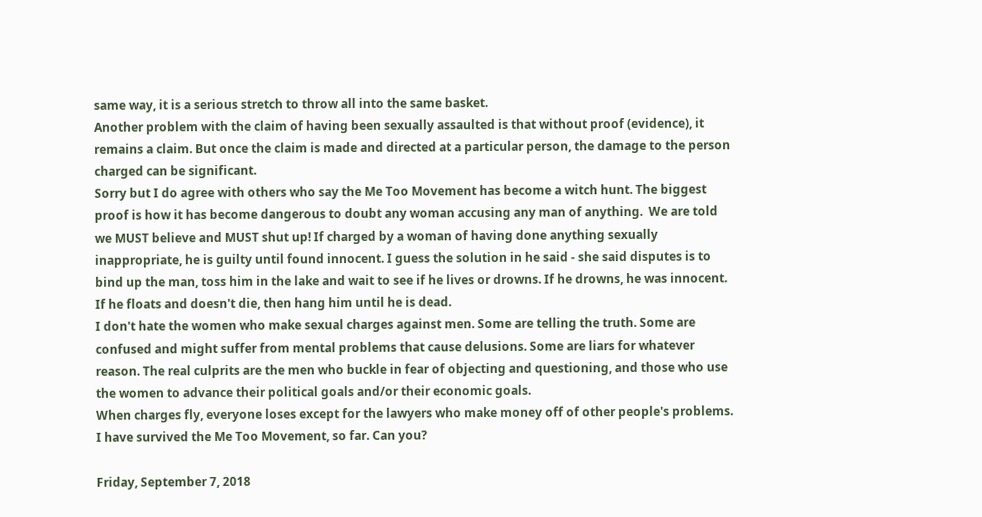same way, it is a serious stretch to throw all into the same basket.
Another problem with the claim of having been sexually assaulted is that without proof (evidence), it remains a claim. But once the claim is made and directed at a particular person, the damage to the person charged can be significant.
Sorry but I do agree with others who say the Me Too Movement has become a witch hunt. The biggest proof is how it has become dangerous to doubt any woman accusing any man of anything.  We are told we MUST believe and MUST shut up! If charged by a woman of having done anything sexually inappropriate, he is guilty until found innocent. I guess the solution in he said - she said disputes is to bind up the man, toss him in the lake and wait to see if he lives or drowns. If he drowns, he was innocent. If he floats and doesn't die, then hang him until he is dead.
I don't hate the women who make sexual charges against men. Some are telling the truth. Some are confused and might suffer from mental problems that cause delusions. Some are liars for whatever reason. The real culprits are the men who buckle in fear of objecting and questioning, and those who use the women to advance their political goals and/or their economic goals.
When charges fly, everyone loses except for the lawyers who make money off of other people's problems.
I have survived the Me Too Movement, so far. Can you?

Friday, September 7, 2018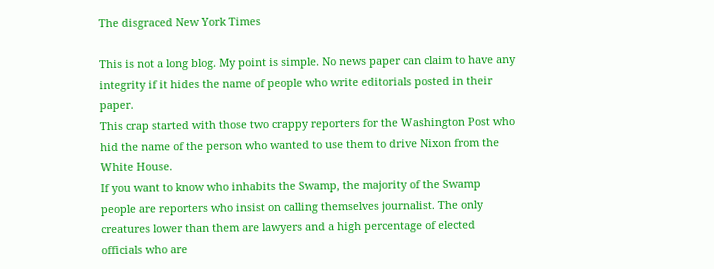The disgraced New York Times

This is not a long blog. My point is simple. No news paper can claim to have any integrity if it hides the name of people who write editorials posted in their paper.
This crap started with those two crappy reporters for the Washington Post who hid the name of the person who wanted to use them to drive Nixon from the White House.
If you want to know who inhabits the Swamp, the majority of the Swamp people are reporters who insist on calling themselves journalist. The only creatures lower than them are lawyers and a high percentage of elected officials who are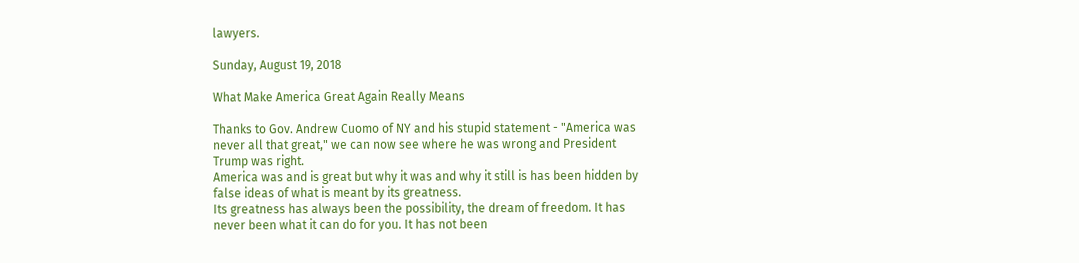lawyers.

Sunday, August 19, 2018

What Make America Great Again Really Means

Thanks to Gov. Andrew Cuomo of NY and his stupid statement - "America was never all that great," we can now see where he was wrong and President Trump was right.
America was and is great but why it was and why it still is has been hidden by false ideas of what is meant by its greatness.
Its greatness has always been the possibility, the dream of freedom. It has never been what it can do for you. It has not been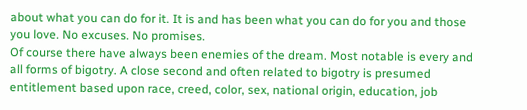about what you can do for it. It is and has been what you can do for you and those you love. No excuses. No promises.
Of course there have always been enemies of the dream. Most notable is every and all forms of bigotry. A close second and often related to bigotry is presumed entitlement based upon race, creed, color, sex, national origin, education, job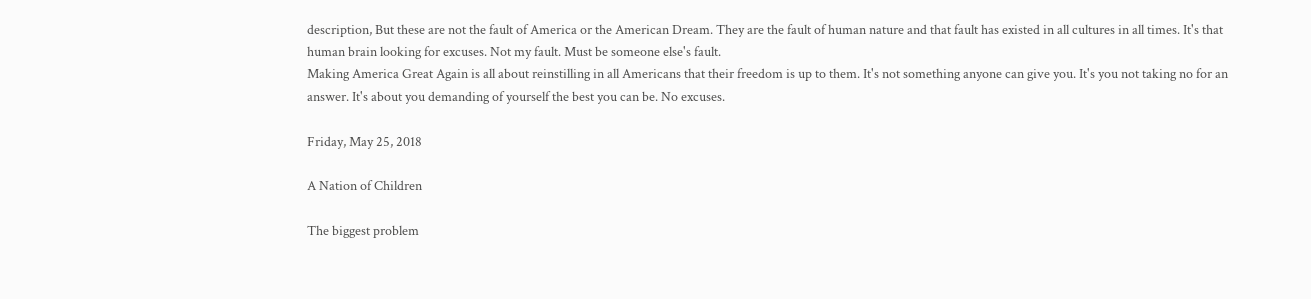description, But these are not the fault of America or the American Dream. They are the fault of human nature and that fault has existed in all cultures in all times. It's that human brain looking for excuses. Not my fault. Must be someone else's fault.
Making America Great Again is all about reinstilling in all Americans that their freedom is up to them. It's not something anyone can give you. It's you not taking no for an answer. It's about you demanding of yourself the best you can be. No excuses.

Friday, May 25, 2018

A Nation of Children

The biggest problem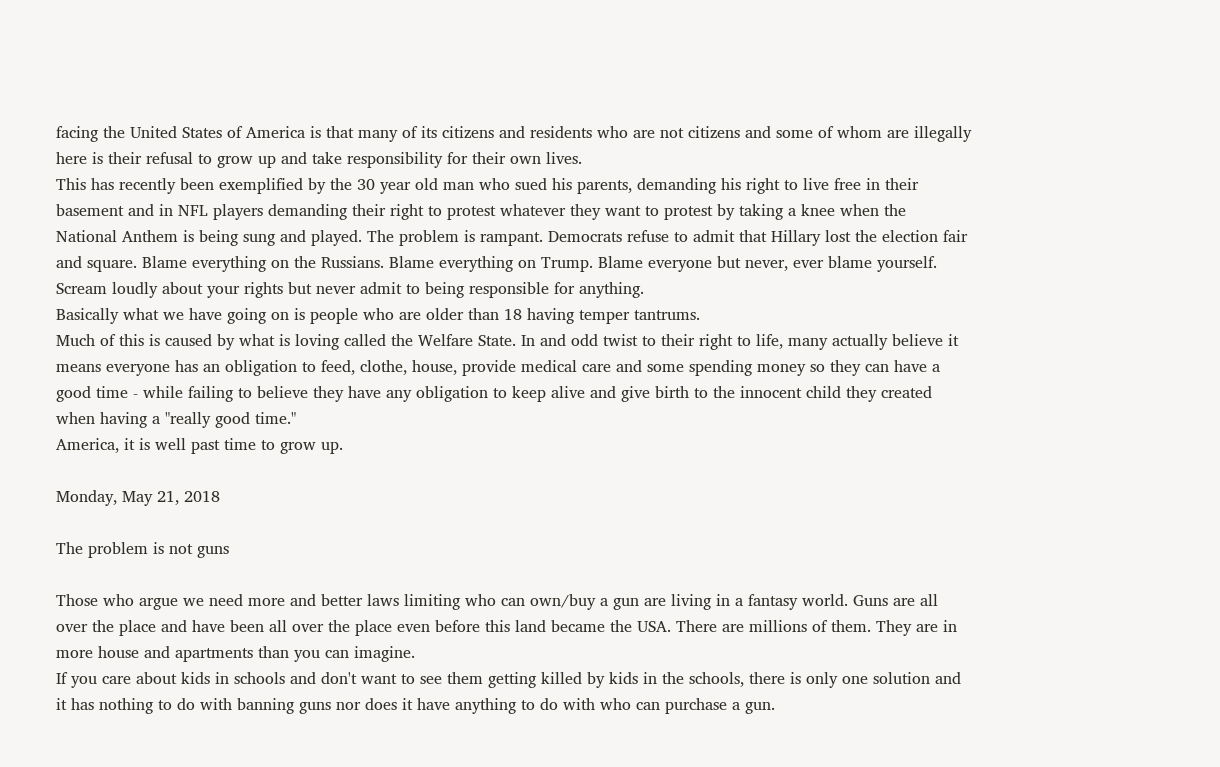facing the United States of America is that many of its citizens and residents who are not citizens and some of whom are illegally here is their refusal to grow up and take responsibility for their own lives.
This has recently been exemplified by the 30 year old man who sued his parents, demanding his right to live free in their basement and in NFL players demanding their right to protest whatever they want to protest by taking a knee when the National Anthem is being sung and played. The problem is rampant. Democrats refuse to admit that Hillary lost the election fair and square. Blame everything on the Russians. Blame everything on Trump. Blame everyone but never, ever blame yourself. Scream loudly about your rights but never admit to being responsible for anything.
Basically what we have going on is people who are older than 18 having temper tantrums.
Much of this is caused by what is loving called the Welfare State. In and odd twist to their right to life, many actually believe it means everyone has an obligation to feed, clothe, house, provide medical care and some spending money so they can have a good time - while failing to believe they have any obligation to keep alive and give birth to the innocent child they created when having a "really good time."
America, it is well past time to grow up.

Monday, May 21, 2018

The problem is not guns

Those who argue we need more and better laws limiting who can own/buy a gun are living in a fantasy world. Guns are all over the place and have been all over the place even before this land became the USA. There are millions of them. They are in more house and apartments than you can imagine.
If you care about kids in schools and don't want to see them getting killed by kids in the schools, there is only one solution and it has nothing to do with banning guns nor does it have anything to do with who can purchase a gun.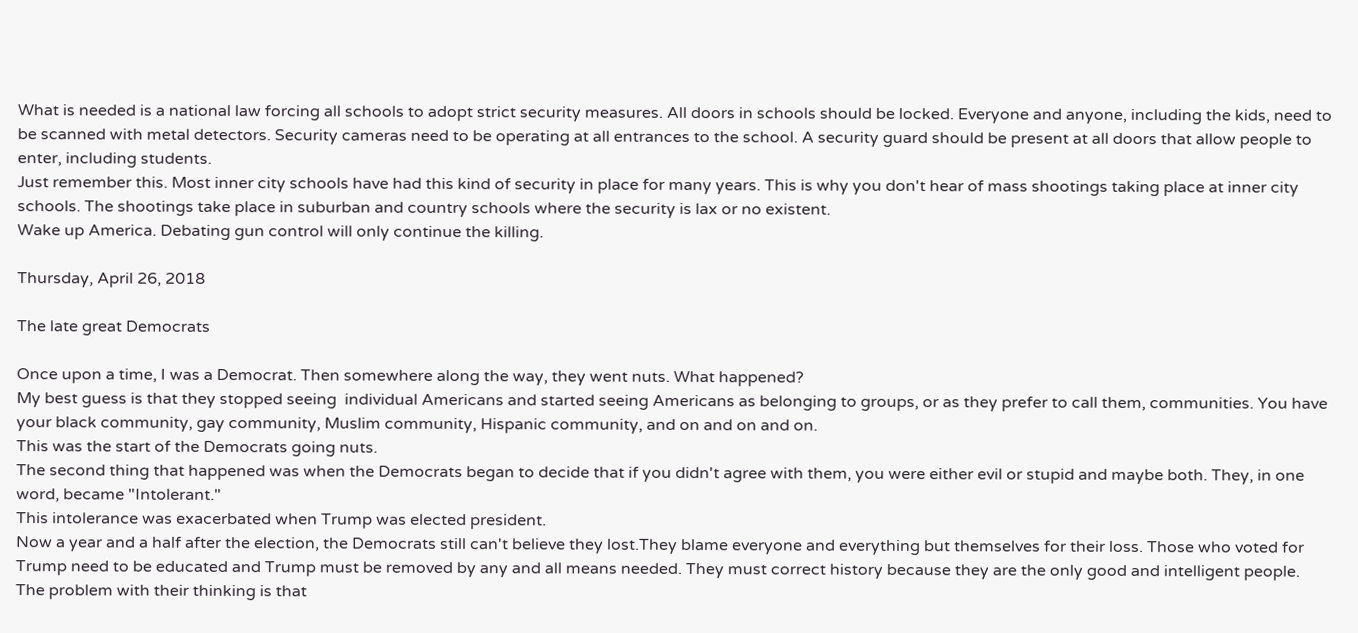What is needed is a national law forcing all schools to adopt strict security measures. All doors in schools should be locked. Everyone and anyone, including the kids, need to be scanned with metal detectors. Security cameras need to be operating at all entrances to the school. A security guard should be present at all doors that allow people to enter, including students.
Just remember this. Most inner city schools have had this kind of security in place for many years. This is why you don't hear of mass shootings taking place at inner city schools. The shootings take place in suburban and country schools where the security is lax or no existent.
Wake up America. Debating gun control will only continue the killing.

Thursday, April 26, 2018

The late great Democrats

Once upon a time, I was a Democrat. Then somewhere along the way, they went nuts. What happened?
My best guess is that they stopped seeing  individual Americans and started seeing Americans as belonging to groups, or as they prefer to call them, communities. You have your black community, gay community, Muslim community, Hispanic community, and on and on and on.
This was the start of the Democrats going nuts.
The second thing that happened was when the Democrats began to decide that if you didn't agree with them, you were either evil or stupid and maybe both. They, in one word, became "Intolerant."
This intolerance was exacerbated when Trump was elected president.
Now a year and a half after the election, the Democrats still can't believe they lost.They blame everyone and everything but themselves for their loss. Those who voted for Trump need to be educated and Trump must be removed by any and all means needed. They must correct history because they are the only good and intelligent people.
The problem with their thinking is that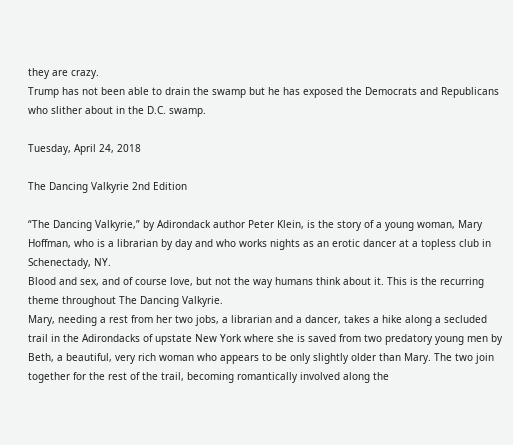they are crazy.
Trump has not been able to drain the swamp but he has exposed the Democrats and Republicans who slither about in the D.C. swamp.

Tuesday, April 24, 2018

The Dancing Valkyrie 2nd Edition

“The Dancing Valkyrie,” by Adirondack author Peter Klein, is the story of a young woman, Mary Hoffman, who is a librarian by day and who works nights as an erotic dancer at a topless club in Schenectady, NY.
Blood and sex, and of course love, but not the way humans think about it. This is the recurring theme throughout The Dancing Valkyrie.
Mary, needing a rest from her two jobs, a librarian and a dancer, takes a hike along a secluded trail in the Adirondacks of upstate New York where she is saved from two predatory young men by Beth, a beautiful, very rich woman who appears to be only slightly older than Mary. The two join together for the rest of the trail, becoming romantically involved along the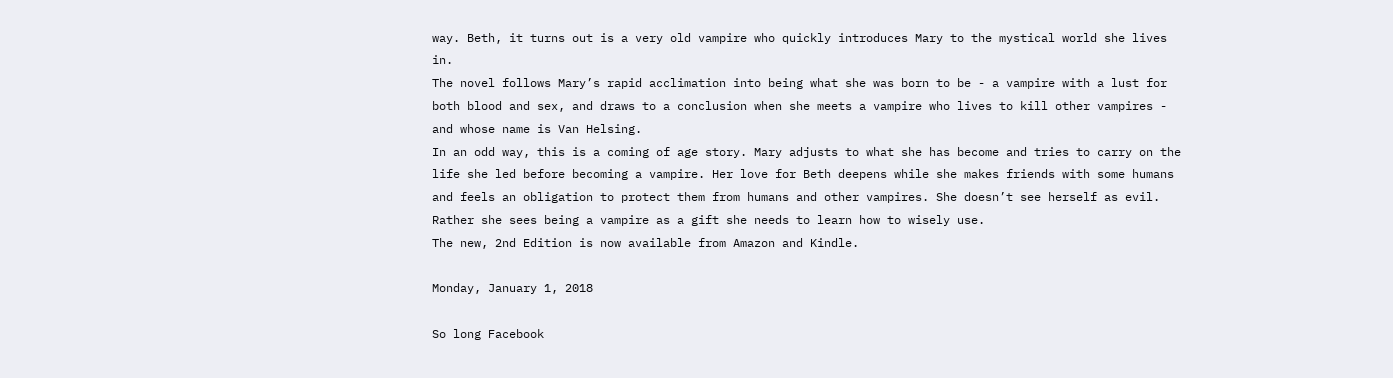way. Beth, it turns out is a very old vampire who quickly introduces Mary to the mystical world she lives in.
The novel follows Mary’s rapid acclimation into being what she was born to be - a vampire with a lust for both blood and sex, and draws to a conclusion when she meets a vampire who lives to kill other vampires - and whose name is Van Helsing.
In an odd way, this is a coming of age story. Mary adjusts to what she has become and tries to carry on the life she led before becoming a vampire. Her love for Beth deepens while she makes friends with some humans and feels an obligation to protect them from humans and other vampires. She doesn’t see herself as evil. Rather she sees being a vampire as a gift she needs to learn how to wisely use.
The new, 2nd Edition is now available from Amazon and Kindle.

Monday, January 1, 2018

So long Facebook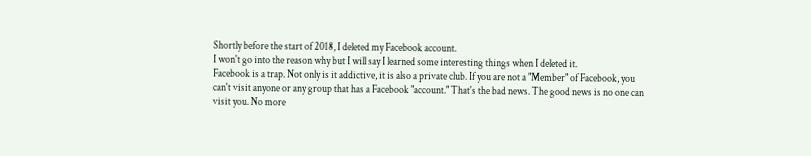Shortly before the start of 2018, I deleted my Facebook account.
I won't go into the reason why but I will say I learned some interesting things when I deleted it.
Facebook is a trap. Not only is it addictive, it is also a private club. If you are not a "Member" of Facebook, you can't visit anyone or any group that has a Facebook "account." That's the bad news. The good news is no one can visit you. No more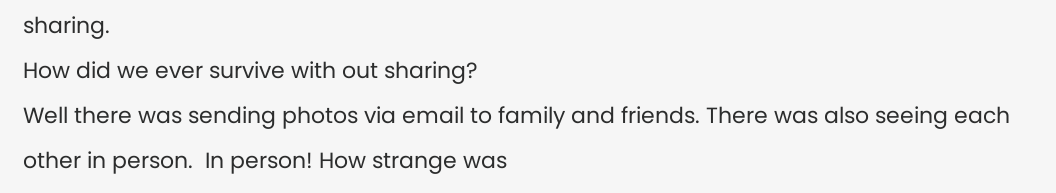sharing.
How did we ever survive with out sharing?
Well there was sending photos via email to family and friends. There was also seeing each other in person.  In person! How strange was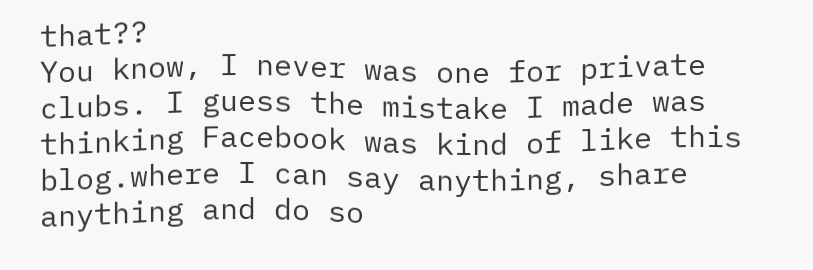that??
You know, I never was one for private clubs. I guess the mistake I made was thinking Facebook was kind of like this blog.where I can say anything, share anything and do so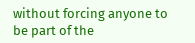without forcing anyone to be part of the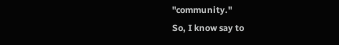"community."
So, I know say to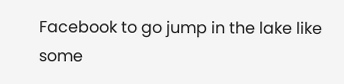Facebook to go jump in the lake like some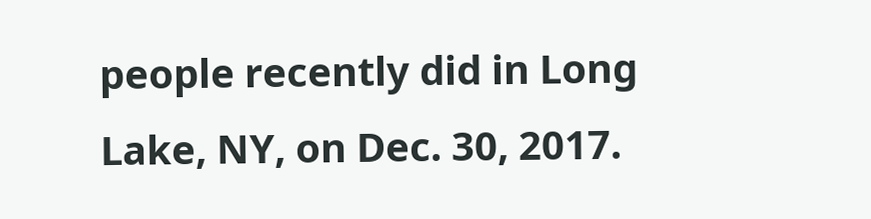people recently did in Long Lake, NY, on Dec. 30, 2017.